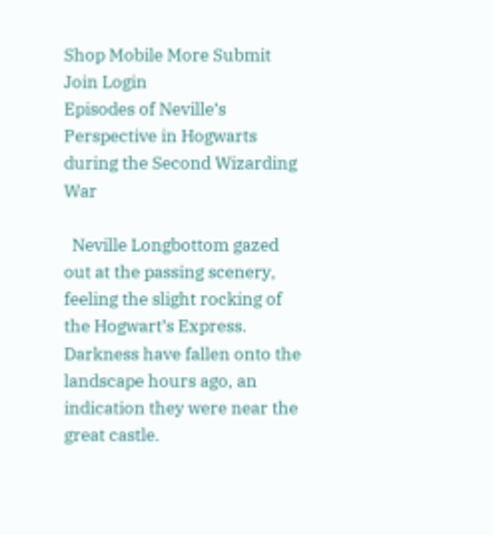Shop Mobile More Submit  Join Login
Episodes of Neville’s Perspective in Hogwarts during the Second Wizarding War

  Neville Longbottom gazed out at the passing scenery, feeling the slight rocking of the Hogwart’s Express. Darkness have fallen onto the landscape hours ago, an indication they were near the great castle.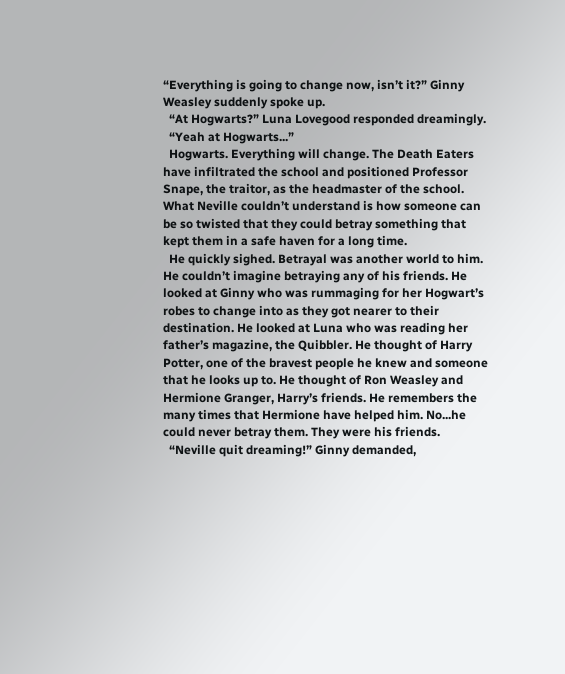“Everything is going to change now, isn’t it?” Ginny Weasley suddenly spoke up.
  “At Hogwarts?” Luna Lovegood responded dreamingly.
  “Yeah at Hogwarts...”
  Hogwarts. Everything will change. The Death Eaters have infiltrated the school and positioned Professor Snape, the traitor, as the headmaster of the school. What Neville couldn’t understand is how someone can be so twisted that they could betray something that kept them in a safe haven for a long time.
  He quickly sighed. Betrayal was another world to him. He couldn’t imagine betraying any of his friends. He looked at Ginny who was rummaging for her Hogwart’s robes to change into as they got nearer to their destination. He looked at Luna who was reading her father’s magazine, the Quibbler. He thought of Harry Potter, one of the bravest people he knew and someone that he looks up to. He thought of Ron Weasley and Hermione Granger, Harry’s friends. He remembers the many times that Hermione have helped him. No...he could never betray them. They were his friends.
  “Neville quit dreaming!” Ginny demanded,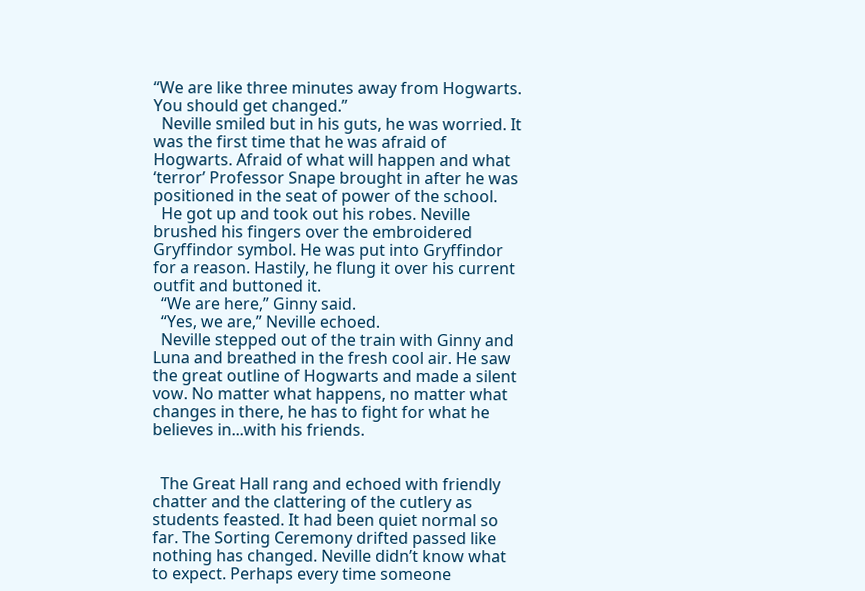“We are like three minutes away from Hogwarts. You should get changed.”
  Neville smiled but in his guts, he was worried. It was the first time that he was afraid of Hogwarts. Afraid of what will happen and what ‘terror’ Professor Snape brought in after he was positioned in the seat of power of the school.
  He got up and took out his robes. Neville brushed his fingers over the embroidered Gryffindor symbol. He was put into Gryffindor for a reason. Hastily, he flung it over his current outfit and buttoned it.
  “We are here,” Ginny said.
  “Yes, we are,” Neville echoed.
  Neville stepped out of the train with Ginny and Luna and breathed in the fresh cool air. He saw the great outline of Hogwarts and made a silent vow. No matter what happens, no matter what changes in there, he has to fight for what he believes in...with his friends.


  The Great Hall rang and echoed with friendly chatter and the clattering of the cutlery as students feasted. It had been quiet normal so far. The Sorting Ceremony drifted passed like nothing has changed. Neville didn’t know what to expect. Perhaps every time someone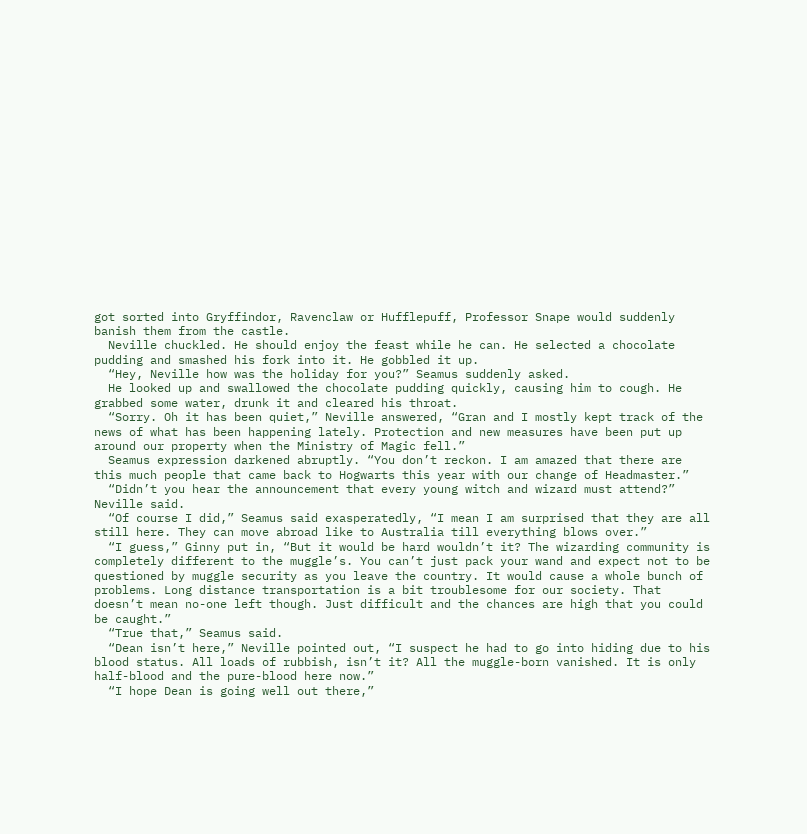got sorted into Gryffindor, Ravenclaw or Hufflepuff, Professor Snape would suddenly banish them from the castle.
  Neville chuckled. He should enjoy the feast while he can. He selected a chocolate pudding and smashed his fork into it. He gobbled it up.
  “Hey, Neville how was the holiday for you?” Seamus suddenly asked.
  He looked up and swallowed the chocolate pudding quickly, causing him to cough. He grabbed some water, drunk it and cleared his throat.
  “Sorry. Oh it has been quiet,” Neville answered, “Gran and I mostly kept track of the news of what has been happening lately. Protection and new measures have been put up around our property when the Ministry of Magic fell.”
  Seamus expression darkened abruptly. “You don’t reckon. I am amazed that there are this much people that came back to Hogwarts this year with our change of Headmaster.”
  “Didn’t you hear the announcement that every young witch and wizard must attend?” Neville said.
  “Of course I did,” Seamus said exasperatedly, “I mean I am surprised that they are all still here. They can move abroad like to Australia till everything blows over.”
  “I guess,” Ginny put in, “But it would be hard wouldn’t it? The wizarding community is completely different to the muggle’s. You can’t just pack your wand and expect not to be questioned by muggle security as you leave the country. It would cause a whole bunch of problems. Long distance transportation is a bit troublesome for our society. That doesn’t mean no-one left though. Just difficult and the chances are high that you could be caught.”
  “True that,” Seamus said.
  “Dean isn’t here,” Neville pointed out, “I suspect he had to go into hiding due to his blood status. All loads of rubbish, isn’t it? All the muggle-born vanished. It is only half-blood and the pure-blood here now.”
  “I hope Dean is going well out there,”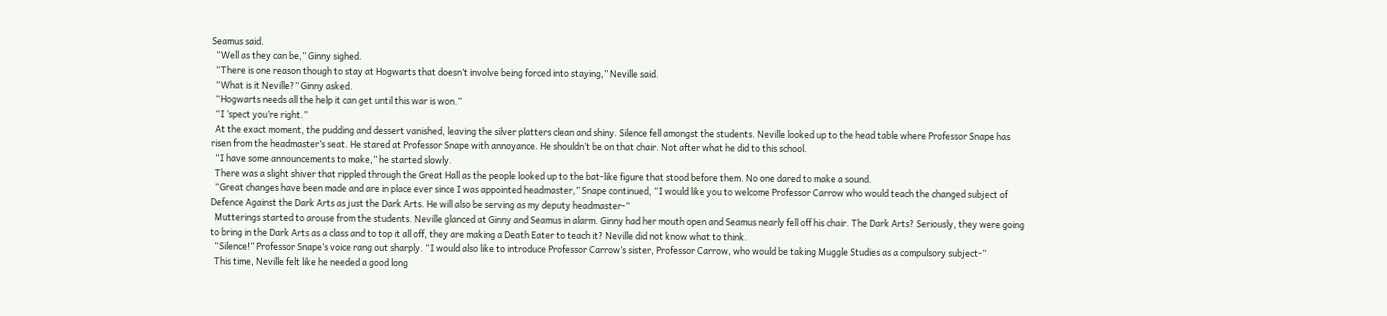Seamus said.
  “Well as they can be,” Ginny sighed.
  “There is one reason though to stay at Hogwarts that doesn’t involve being forced into staying,” Neville said.
  “What is it Neville?” Ginny asked.
  “Hogwarts needs all the help it can get until this war is won.”
  “I ‘spect you’re right.”
  At the exact moment, the pudding and dessert vanished, leaving the silver platters clean and shiny. Silence fell amongst the students. Neville looked up to the head table where Professor Snape has risen from the headmaster’s seat. He stared at Professor Snape with annoyance. He shouldn’t be on that chair. Not after what he did to this school.
  “I have some announcements to make,” he started slowly.
  There was a slight shiver that rippled through the Great Hall as the people looked up to the bat-like figure that stood before them. No one dared to make a sound.
  “Great changes have been made and are in place ever since I was appointed headmaster,” Snape continued, “I would like you to welcome Professor Carrow who would teach the changed subject of Defence Against the Dark Arts as just the Dark Arts. He will also be serving as my deputy headmaster-“
  Mutterings started to arouse from the students. Neville glanced at Ginny and Seamus in alarm. Ginny had her mouth open and Seamus nearly fell off his chair. The Dark Arts? Seriously, they were going to bring in the Dark Arts as a class and to top it all off, they are making a Death Eater to teach it? Neville did not know what to think.
  “Silence!” Professor Snape’s voice rang out sharply. “I would also like to introduce Professor Carrow’s sister, Professor Carrow, who would be taking Muggle Studies as a compulsory subject-”
  This time, Neville felt like he needed a good long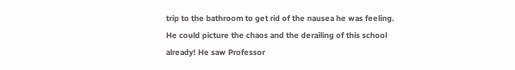trip to the bathroom to get rid of the nausea he was feeling. He could picture the chaos and the derailing of this school already! He saw Professor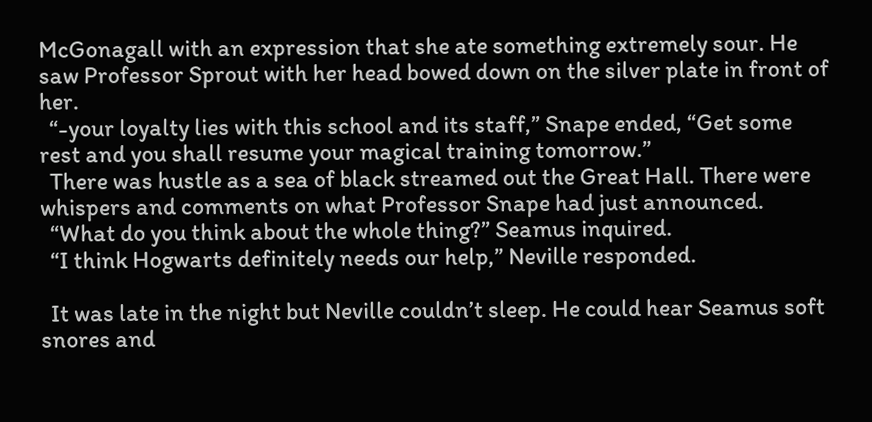McGonagall with an expression that she ate something extremely sour. He saw Professor Sprout with her head bowed down on the silver plate in front of her.
  “-your loyalty lies with this school and its staff,” Snape ended, “Get some rest and you shall resume your magical training tomorrow.”
  There was hustle as a sea of black streamed out the Great Hall. There were whispers and comments on what Professor Snape had just announced.
  “What do you think about the whole thing?” Seamus inquired.
  “I think Hogwarts definitely needs our help,” Neville responded.

  It was late in the night but Neville couldn’t sleep. He could hear Seamus soft snores and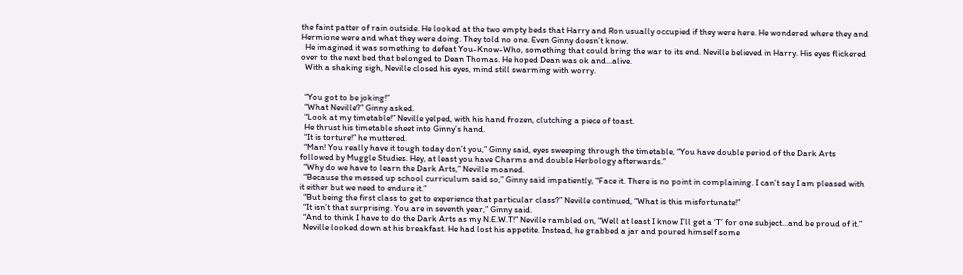the faint patter of rain outside. He looked at the two empty beds that Harry and Ron usually occupied if they were here. He wondered where they and Hermione were and what they were doing. They told no one. Even Ginny doesn’t know.
  He imagined it was something to defeat You-Know-Who, something that could bring the war to its end. Neville believed in Harry. His eyes flickered over to the next bed that belonged to Dean Thomas. He hoped Dean was ok and...alive.
  With a shaking sigh, Neville closed his eyes, mind still swarming with worry.


  “You got to be joking!”
  “What Neville?” Ginny asked.
  “Look at my timetable!” Neville yelped, with his hand frozen, clutching a piece of toast.
  He thrust his timetable sheet into Ginny’s hand.
  “It is torture!” he muttered.
  “Man! You really have it tough today don’t you,” Ginny said, eyes sweeping through the timetable, “You have double period of the Dark Arts followed by Muggle Studies. Hey, at least you have Charms and double Herbology afterwards.”
  “Why do we have to learn the Dark Arts,” Neville moaned.
  “Because the messed up school curriculum said so,” Ginny said impatiently, “Face it. There is no point in complaining. I can’t say I am pleased with it either but we need to endure it.”
  “But being the first class to get to experience that particular class?” Neville continued, “What is this misfortunate!”
  “It isn’t that surprising. You are in seventh year,” Ginny said.
  “And to think I have to do the Dark Arts as my N.E.W.T!” Neville rambled on, “Well at least I know I’ll get a ‘T’ for one subject...and be proud of it.”
  Neville looked down at his breakfast. He had lost his appetite. Instead, he grabbed a jar and poured himself some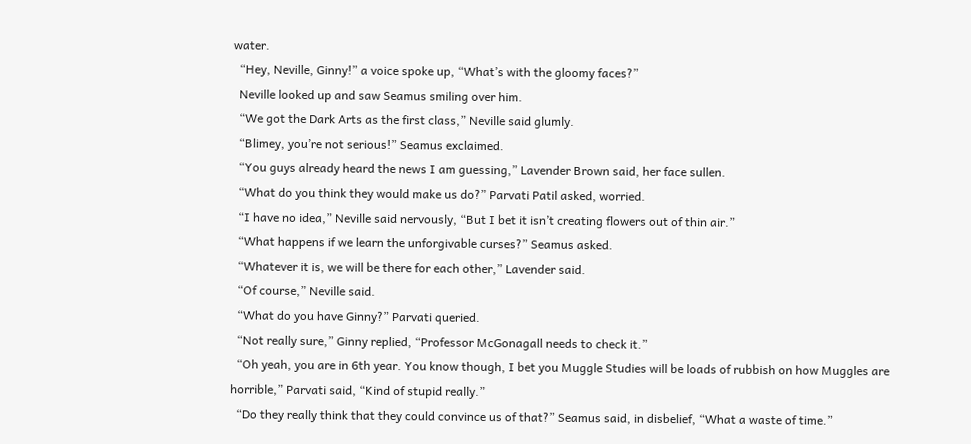water.
  “Hey, Neville, Ginny!” a voice spoke up, “What’s with the gloomy faces?”
  Neville looked up and saw Seamus smiling over him.
  “We got the Dark Arts as the first class,” Neville said glumly.
  “Blimey, you’re not serious!” Seamus exclaimed.
  “You guys already heard the news I am guessing,” Lavender Brown said, her face sullen.
  “What do you think they would make us do?” Parvati Patil asked, worried.
  “I have no idea,” Neville said nervously, “But I bet it isn’t creating flowers out of thin air.”
  “What happens if we learn the unforgivable curses?” Seamus asked.
  “Whatever it is, we will be there for each other,” Lavender said.
  “Of course,” Neville said.
  “What do you have Ginny?” Parvati queried.
  “Not really sure,” Ginny replied, “Professor McGonagall needs to check it.”
  “Oh yeah, you are in 6th year. You know though, I bet you Muggle Studies will be loads of rubbish on how Muggles are horrible,” Parvati said, “Kind of stupid really.”
  “Do they really think that they could convince us of that?” Seamus said, in disbelief, “What a waste of time.”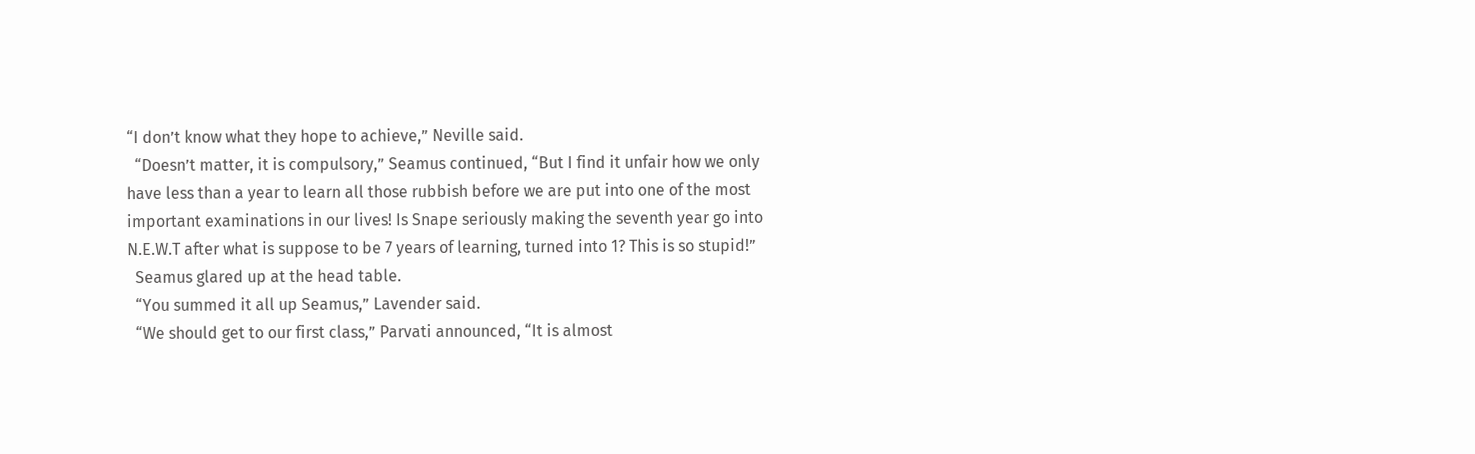“I don’t know what they hope to achieve,” Neville said.
  “Doesn’t matter, it is compulsory,” Seamus continued, “But I find it unfair how we only have less than a year to learn all those rubbish before we are put into one of the most important examinations in our lives! Is Snape seriously making the seventh year go into N.E.W.T after what is suppose to be 7 years of learning, turned into 1? This is so stupid!”
  Seamus glared up at the head table.
  “You summed it all up Seamus,” Lavender said.
  “We should get to our first class,” Parvati announced, “It is almost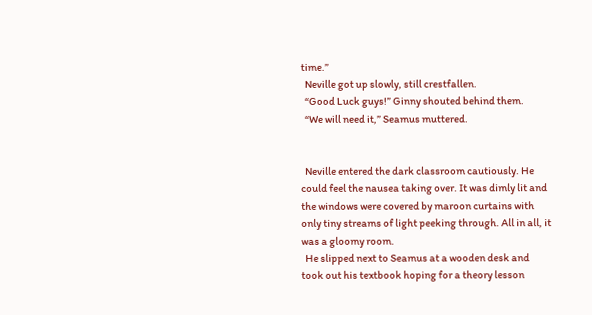time.”
  Neville got up slowly, still crestfallen.
  “Good Luck guys!” Ginny shouted behind them.
  “We will need it,” Seamus muttered.


  Neville entered the dark classroom cautiously. He could feel the nausea taking over. It was dimly lit and the windows were covered by maroon curtains with only tiny streams of light peeking through. All in all, it was a gloomy room.
  He slipped next to Seamus at a wooden desk and took out his textbook hoping for a theory lesson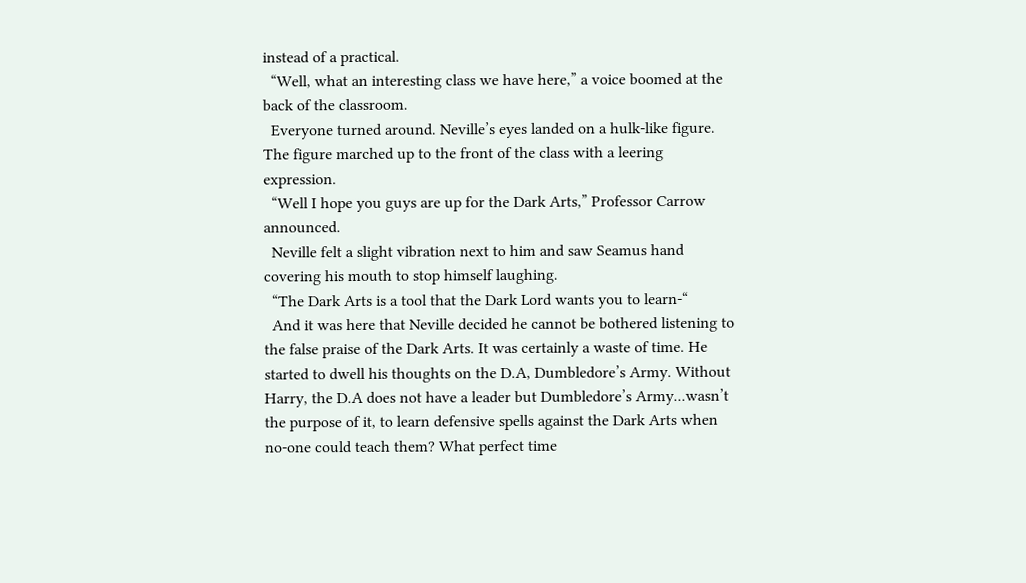instead of a practical.
  “Well, what an interesting class we have here,” a voice boomed at the back of the classroom.
  Everyone turned around. Neville’s eyes landed on a hulk-like figure. The figure marched up to the front of the class with a leering expression.
  “Well I hope you guys are up for the Dark Arts,” Professor Carrow announced.
  Neville felt a slight vibration next to him and saw Seamus hand covering his mouth to stop himself laughing.
  “The Dark Arts is a tool that the Dark Lord wants you to learn-“
  And it was here that Neville decided he cannot be bothered listening to the false praise of the Dark Arts. It was certainly a waste of time. He started to dwell his thoughts on the D.A, Dumbledore’s Army. Without Harry, the D.A does not have a leader but Dumbledore’s Army...wasn’t the purpose of it, to learn defensive spells against the Dark Arts when no-one could teach them? What perfect time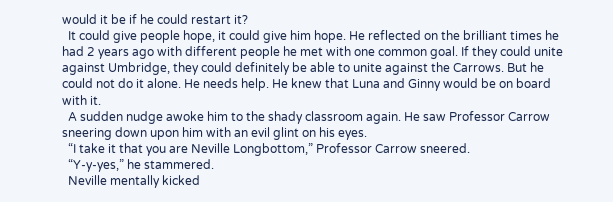would it be if he could restart it?
  It could give people hope, it could give him hope. He reflected on the brilliant times he had 2 years ago with different people he met with one common goal. If they could unite against Umbridge, they could definitely be able to unite against the Carrows. But he could not do it alone. He needs help. He knew that Luna and Ginny would be on board with it.
  A sudden nudge awoke him to the shady classroom again. He saw Professor Carrow sneering down upon him with an evil glint on his eyes.
  “I take it that you are Neville Longbottom,” Professor Carrow sneered.
  “Y-y-yes,” he stammered.
  Neville mentally kicked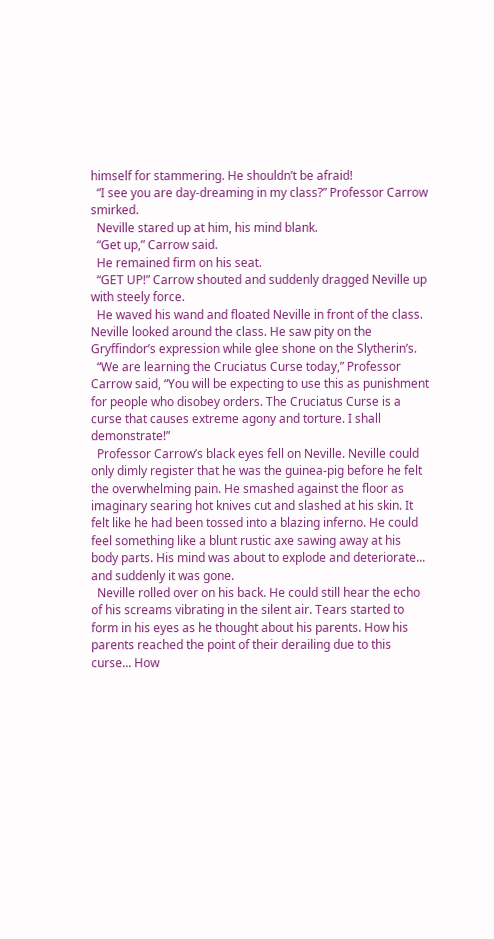himself for stammering. He shouldn’t be afraid!
  “I see you are day-dreaming in my class?” Professor Carrow smirked.
  Neville stared up at him, his mind blank.
  “Get up,” Carrow said.
  He remained firm on his seat.
  “GET UP!” Carrow shouted and suddenly dragged Neville up with steely force.
  He waved his wand and floated Neville in front of the class. Neville looked around the class. He saw pity on the Gryffindor’s expression while glee shone on the Slytherin’s.
  “We are learning the Cruciatus Curse today,” Professor Carrow said, “You will be expecting to use this as punishment for people who disobey orders. The Cruciatus Curse is a curse that causes extreme agony and torture. I shall demonstrate!”
  Professor Carrow’s black eyes fell on Neville. Neville could only dimly register that he was the guinea-pig before he felt the overwhelming pain. He smashed against the floor as imaginary searing hot knives cut and slashed at his skin. It felt like he had been tossed into a blazing inferno. He could feel something like a blunt rustic axe sawing away at his body parts. His mind was about to explode and deteriorate... and suddenly it was gone.
  Neville rolled over on his back. He could still hear the echo of his screams vibrating in the silent air. Tears started to form in his eyes as he thought about his parents. How his parents reached the point of their derailing due to this curse... How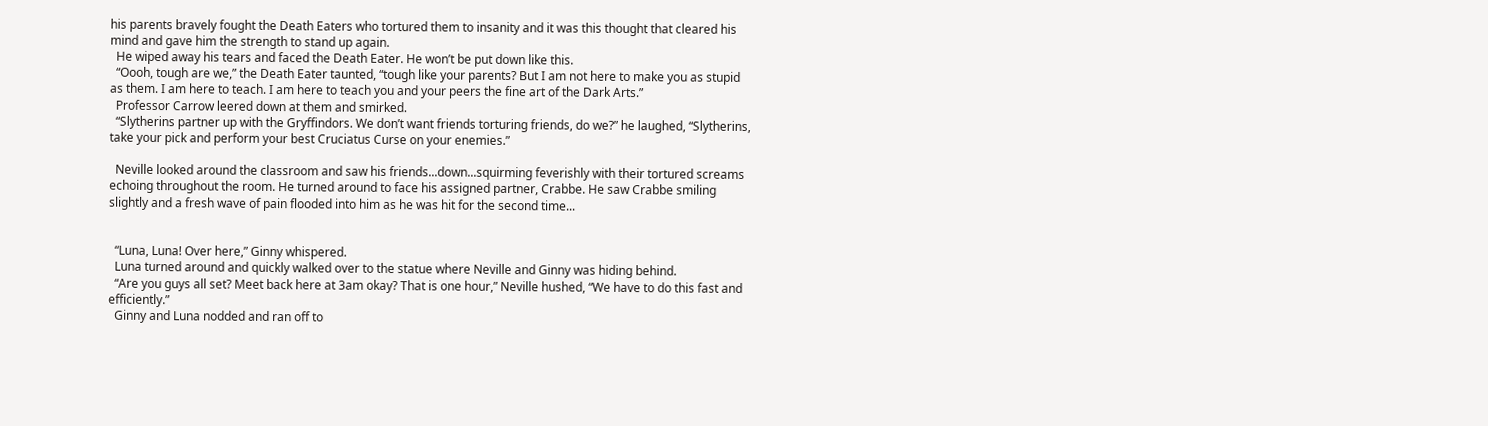his parents bravely fought the Death Eaters who tortured them to insanity and it was this thought that cleared his mind and gave him the strength to stand up again.
  He wiped away his tears and faced the Death Eater. He won’t be put down like this.
  “Oooh, tough are we,” the Death Eater taunted, “tough like your parents? But I am not here to make you as stupid as them. I am here to teach. I am here to teach you and your peers the fine art of the Dark Arts.”
  Professor Carrow leered down at them and smirked.
  “Slytherins partner up with the Gryffindors. We don’t want friends torturing friends, do we?” he laughed, “Slytherins, take your pick and perform your best Cruciatus Curse on your enemies.”

  Neville looked around the classroom and saw his friends...down...squirming feverishly with their tortured screams echoing throughout the room. He turned around to face his assigned partner, Crabbe. He saw Crabbe smiling slightly and a fresh wave of pain flooded into him as he was hit for the second time...


  “Luna, Luna! Over here,” Ginny whispered.
  Luna turned around and quickly walked over to the statue where Neville and Ginny was hiding behind.
  “Are you guys all set? Meet back here at 3am okay? That is one hour,” Neville hushed, “We have to do this fast and efficiently.”
  Ginny and Luna nodded and ran off to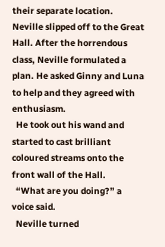their separate location. Neville slipped off to the Great Hall. After the horrendous class, Neville formulated a plan. He asked Ginny and Luna to help and they agreed with enthusiasm.
  He took out his wand and started to cast brilliant coloured streams onto the front wall of the Hall.
  “What are you doing?” a voice said.
  Neville turned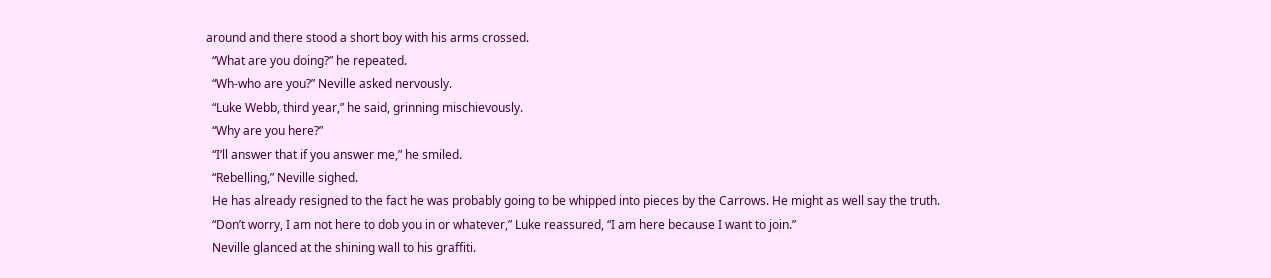around and there stood a short boy with his arms crossed.
  “What are you doing?” he repeated.
  “Wh-who are you?” Neville asked nervously.
  “Luke Webb, third year,” he said, grinning mischievously.
  “Why are you here?”
  “I’ll answer that if you answer me,” he smiled.
  “Rebelling,” Neville sighed.
  He has already resigned to the fact he was probably going to be whipped into pieces by the Carrows. He might as well say the truth.
  “Don’t worry, I am not here to dob you in or whatever,” Luke reassured, “I am here because I want to join.”
  Neville glanced at the shining wall to his graffiti.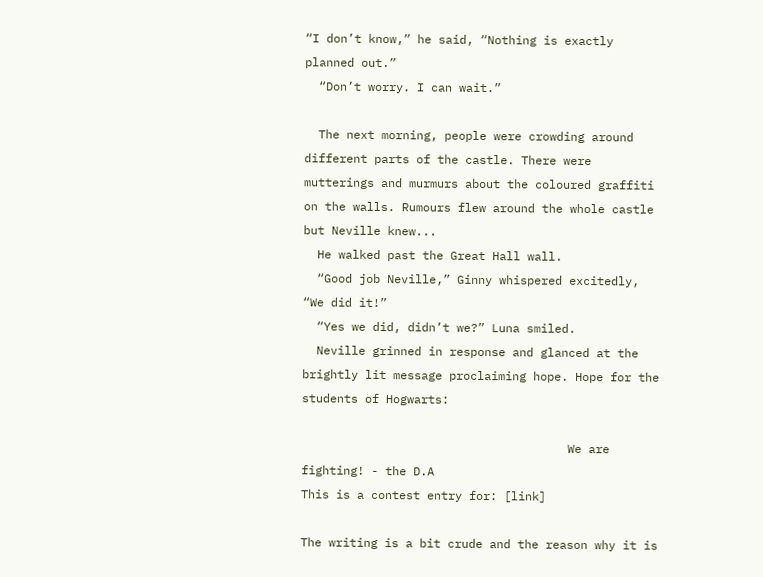“I don’t know,” he said, “Nothing is exactly planned out.”
  “Don’t worry. I can wait.”

  The next morning, people were crowding around different parts of the castle. There were mutterings and murmurs about the coloured graffiti on the walls. Rumours flew around the whole castle but Neville knew...
  He walked past the Great Hall wall.
  “Good job Neville,” Ginny whispered excitedly, “We did it!”
  “Yes we did, didn’t we?” Luna smiled.
  Neville grinned in response and glanced at the brightly lit message proclaiming hope. Hope for the students of Hogwarts:

                                      We are fighting! - the D.A
This is a contest entry for: [link]

The writing is a bit crude and the reason why it is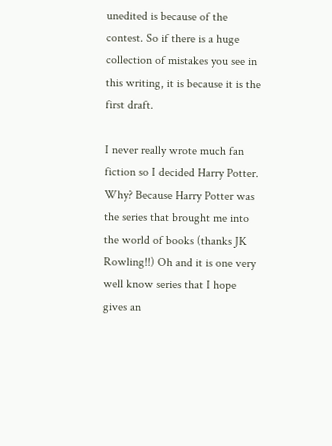unedited is because of the contest. So if there is a huge collection of mistakes you see in this writing, it is because it is the first draft.

I never really wrote much fan fiction so I decided Harry Potter. Why? Because Harry Potter was the series that brought me into the world of books (thanks JK Rowling!!) Oh and it is one very well know series that I hope gives an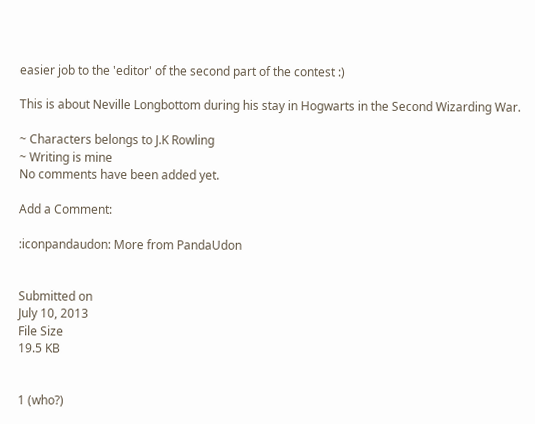easier job to the 'editor' of the second part of the contest :)

This is about Neville Longbottom during his stay in Hogwarts in the Second Wizarding War.

~ Characters belongs to J.K Rowling
~ Writing is mine
No comments have been added yet.

Add a Comment:

:iconpandaudon: More from PandaUdon


Submitted on
July 10, 2013
File Size
19.5 KB


1 (who?)